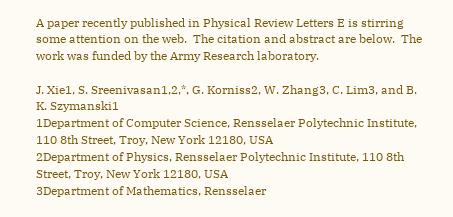A paper recently published in Physical Review Letters E is stirring some attention on the web.  The citation and abstract are below.  The work was funded by the Army Research laboratory.

J. Xie1, S. Sreenivasan1,2,*, G. Korniss2, W. Zhang3, C. Lim3, and B. K. Szymanski1
1Department of Computer Science, Rensselaer Polytechnic Institute, 110 8th Street, Troy, New York 12180, USA
2Department of Physics, Rensselaer Polytechnic Institute, 110 8th Street, Troy, New York 12180, USA
3Department of Mathematics, Rensselaer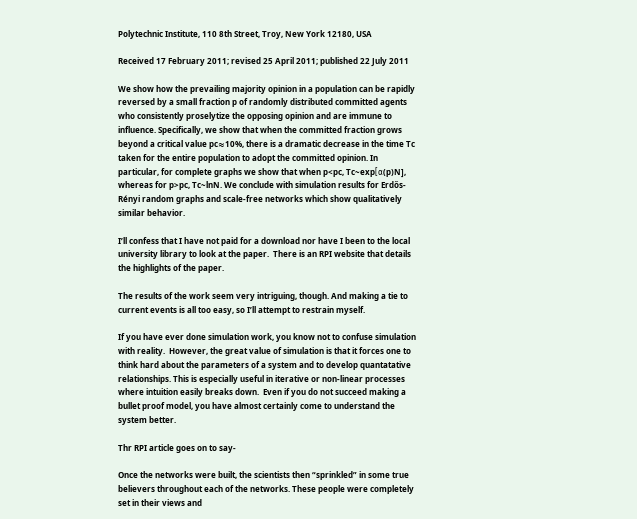Polytechnic Institute, 110 8th Street, Troy, New York 12180, USA

Received 17 February 2011; revised 25 April 2011; published 22 July 2011

We show how the prevailing majority opinion in a population can be rapidly reversed by a small fraction p of randomly distributed committed agents who consistently proselytize the opposing opinion and are immune to influence. Specifically, we show that when the committed fraction grows beyond a critical value pc≈10%, there is a dramatic decrease in the time Tc taken for the entire population to adopt the committed opinion. In particular, for complete graphs we show that when p<pc, Tc~exp[α(p)N], whereas for p>pc, Tc~lnN. We conclude with simulation results for Erdős-Rényi random graphs and scale-free networks which show qualitatively similar behavior.

I’ll confess that I have not paid for a download nor have I been to the local university library to look at the paper.  There is an RPI website that details the highlights of the paper.

The results of the work seem very intriguing, though. And making a tie to current events is all too easy, so I’ll attempt to restrain myself.

If you have ever done simulation work, you know not to confuse simulation with reality.  However, the great value of simulation is that it forces one to think hard about the parameters of a system and to develop quantatative relationships. This is especially useful in iterative or non-linear processes where intuition easily breaks down.  Even if you do not succeed making a bullet proof model, you have almost certainly come to understand the system better.

Thr RPI article goes on to say-

Once the networks were built, the scientists then “sprinkled” in some true believers throughout each of the networks. These people were completely set in their views and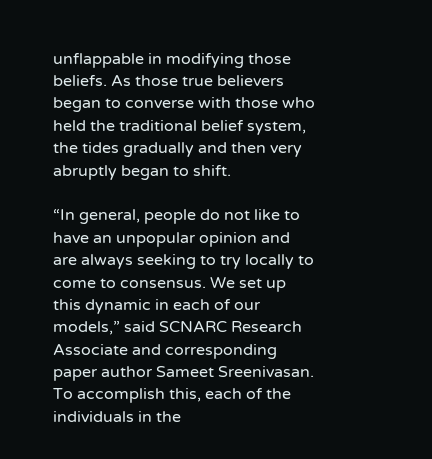unflappable in modifying those beliefs. As those true believers began to converse with those who held the traditional belief system, the tides gradually and then very abruptly began to shift.

“In general, people do not like to have an unpopular opinion and are always seeking to try locally to come to consensus. We set up this dynamic in each of our models,” said SCNARC Research Associate and corresponding paper author Sameet Sreenivasan. To accomplish this, each of the individuals in the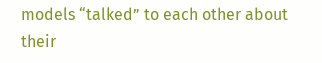models “talked” to each other about their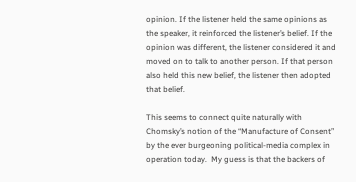opinion. If the listener held the same opinions as the speaker, it reinforced the listener’s belief. If the opinion was different, the listener considered it and moved on to talk to another person. If that person also held this new belief, the listener then adopted that belief.

This seems to connect quite naturally with Chomsky’s notion of the “Manufacture of Consent” by the ever burgeoning political-media complex in operation today.  My guess is that the backers of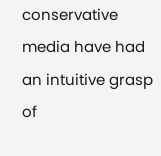conservative media have had an intuitive grasp of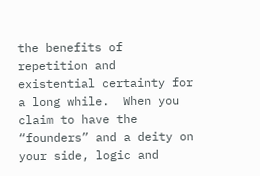the benefits of repetition and existential certainty for a long while.  When you claim to have the “founders” and a deity on your side, logic and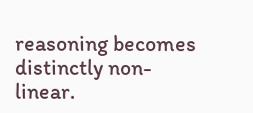reasoning becomes distinctly non-linear.